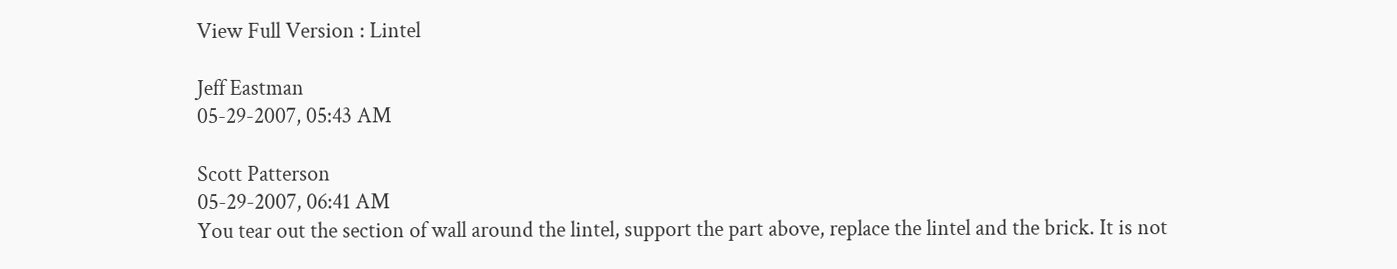View Full Version : Lintel

Jeff Eastman
05-29-2007, 05:43 AM

Scott Patterson
05-29-2007, 06:41 AM
You tear out the section of wall around the lintel, support the part above, replace the lintel and the brick. It is not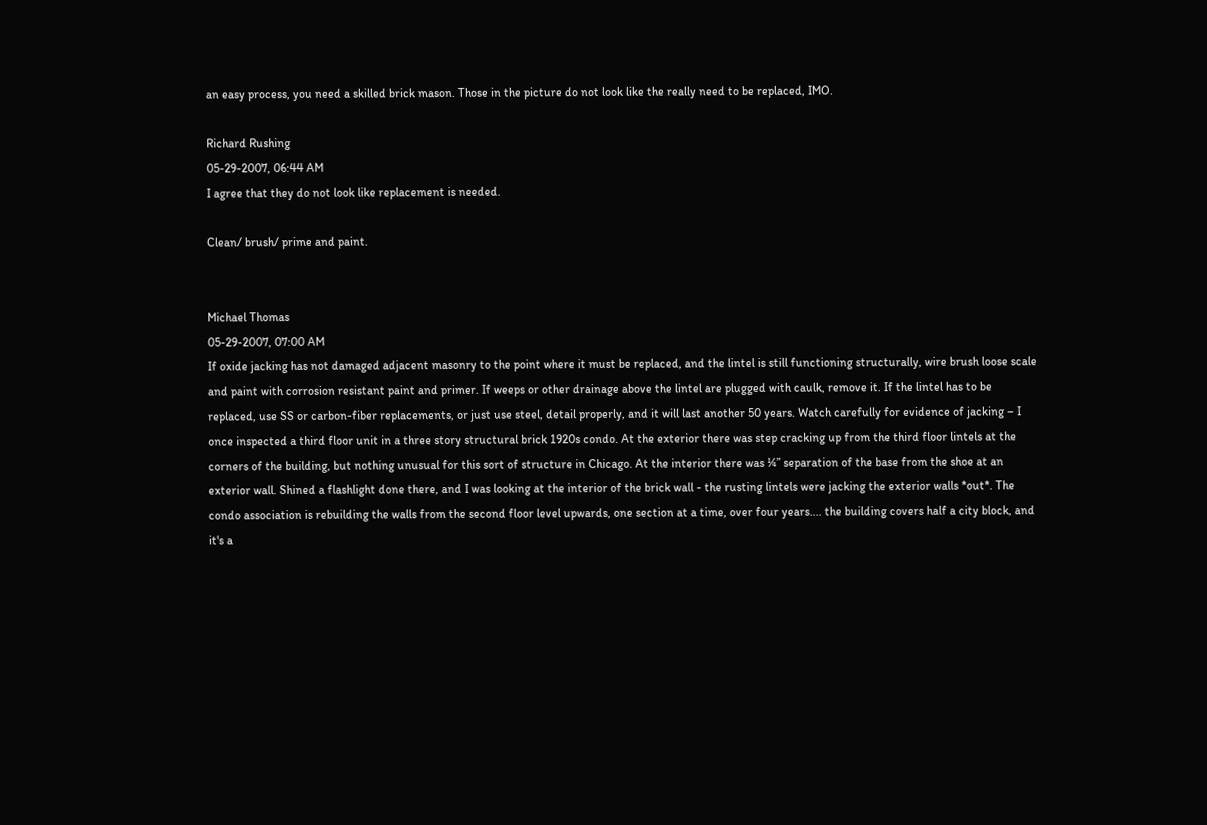an easy process, you need a skilled brick mason. Those in the picture do not look like the really need to be replaced, IMO.

Richard Rushing
05-29-2007, 06:44 AM
I agree that they do not look like replacement is needed.

Clean/ brush/ prime and paint.


Michael Thomas
05-29-2007, 07:00 AM
If oxide jacking has not damaged adjacent masonry to the point where it must be replaced, and the lintel is still functioning structurally, wire brush loose scale and paint with corrosion resistant paint and primer. If weeps or other drainage above the lintel are plugged with caulk, remove it. If the lintel has to be replaced, use SS or carbon-fiber replacements, or just use steel, detail properly, and it will last another 50 years. Watch carefully for evidence of jacking – I once inspected a third floor unit in a three story structural brick 1920s condo. At the exterior there was step cracking up from the third floor lintels at the corners of the building, but nothing unusual for this sort of structure in Chicago. At the interior there was ¼” separation of the base from the shoe at an exterior wall. Shined a flashlight done there, and I was looking at the interior of the brick wall - the rusting lintels were jacking the exterior walls *out*. The condo association is rebuilding the walls from the second floor level upwards, one section at a time, over four years.... the building covers half a city block, and it's a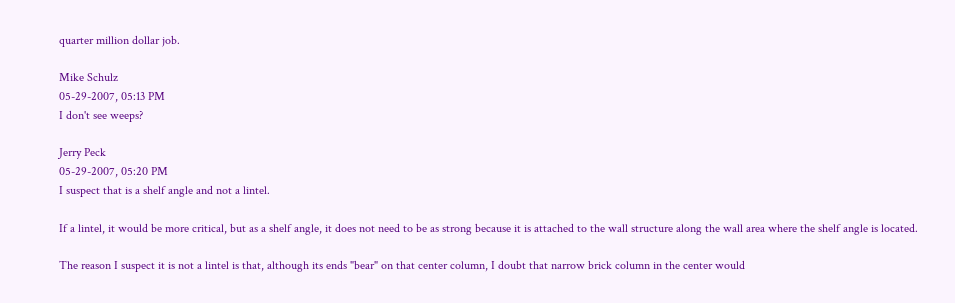quarter million dollar job.

Mike Schulz
05-29-2007, 05:13 PM
I don't see weeps?

Jerry Peck
05-29-2007, 05:20 PM
I suspect that is a shelf angle and not a lintel.

If a lintel, it would be more critical, but as a shelf angle, it does not need to be as strong because it is attached to the wall structure along the wall area where the shelf angle is located.

The reason I suspect it is not a lintel is that, although its ends "bear" on that center column, I doubt that narrow brick column in the center would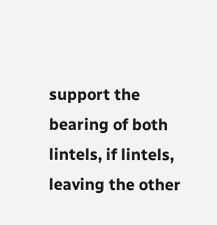support the bearing of both lintels, if lintels, leaving the other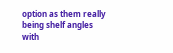option as them really being shelf angles with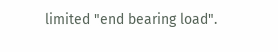limited "end bearing load".